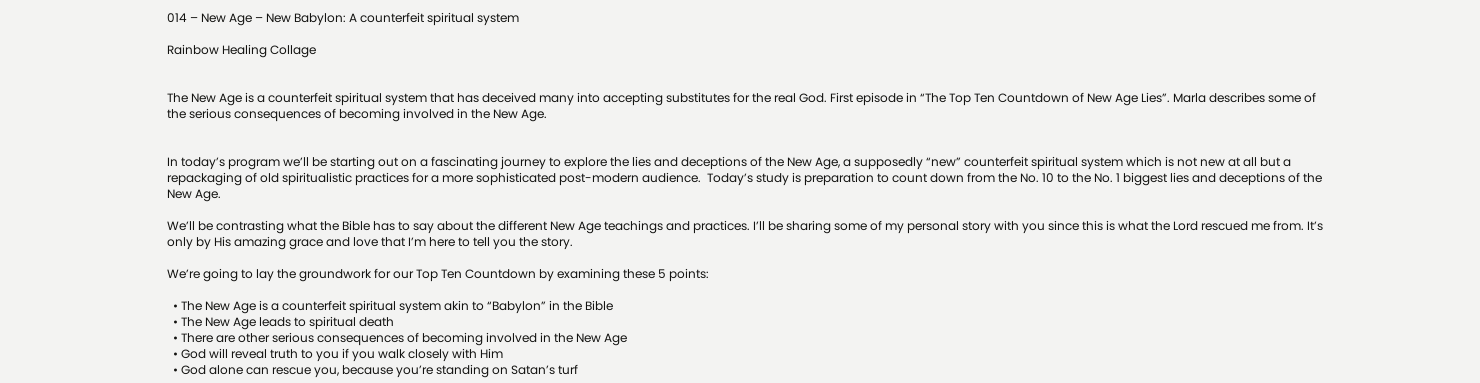014 – New Age – New Babylon: A counterfeit spiritual system

Rainbow Healing Collage


The New Age is a counterfeit spiritual system that has deceived many into accepting substitutes for the real God. First episode in “The Top Ten Countdown of New Age Lies”. Marla describes some of the serious consequences of becoming involved in the New Age.


In today’s program we’ll be starting out on a fascinating journey to explore the lies and deceptions of the New Age, a supposedly “new” counterfeit spiritual system which is not new at all but a repackaging of old spiritualistic practices for a more sophisticated post-modern audience.  Today’s study is preparation to count down from the No. 10 to the No. 1 biggest lies and deceptions of the New Age.

We’ll be contrasting what the Bible has to say about the different New Age teachings and practices. I’ll be sharing some of my personal story with you since this is what the Lord rescued me from. It’s only by His amazing grace and love that I’m here to tell you the story.

We’re going to lay the groundwork for our Top Ten Countdown by examining these 5 points:

  • The New Age is a counterfeit spiritual system akin to “Babylon” in the Bible
  • The New Age leads to spiritual death
  • There are other serious consequences of becoming involved in the New Age
  • God will reveal truth to you if you walk closely with Him
  • God alone can rescue you, because you’re standing on Satan’s turf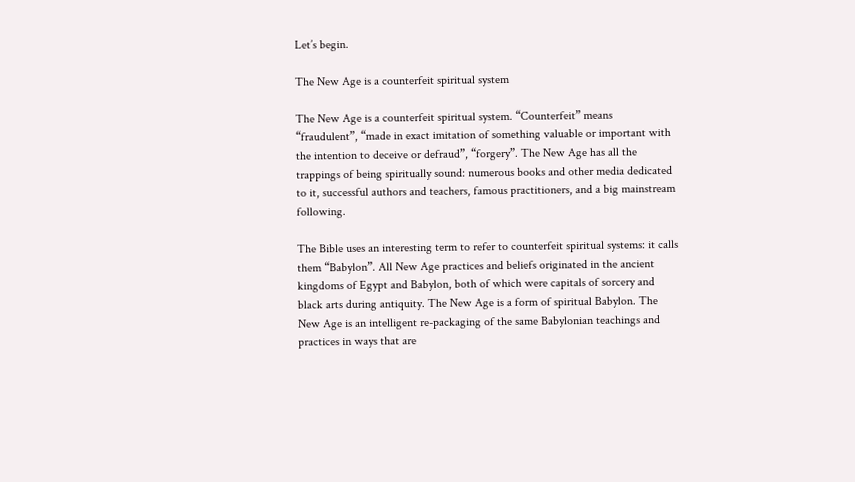Let’s begin.

The New Age is a counterfeit spiritual system

The New Age is a counterfeit spiritual system. “Counterfeit” means “fraudulent”, “made in exact imitation of something valuable or important with the intention to deceive or defraud”, “forgery”. The New Age has all the trappings of being spiritually sound: numerous books and other media dedicated to it, successful authors and teachers, famous practitioners, and a big mainstream following.

The Bible uses an interesting term to refer to counterfeit spiritual systems: it calls them “Babylon”. All New Age practices and beliefs originated in the ancient kingdoms of Egypt and Babylon, both of which were capitals of sorcery and black arts during antiquity. The New Age is a form of spiritual Babylon. The New Age is an intelligent re-packaging of the same Babylonian teachings and practices in ways that are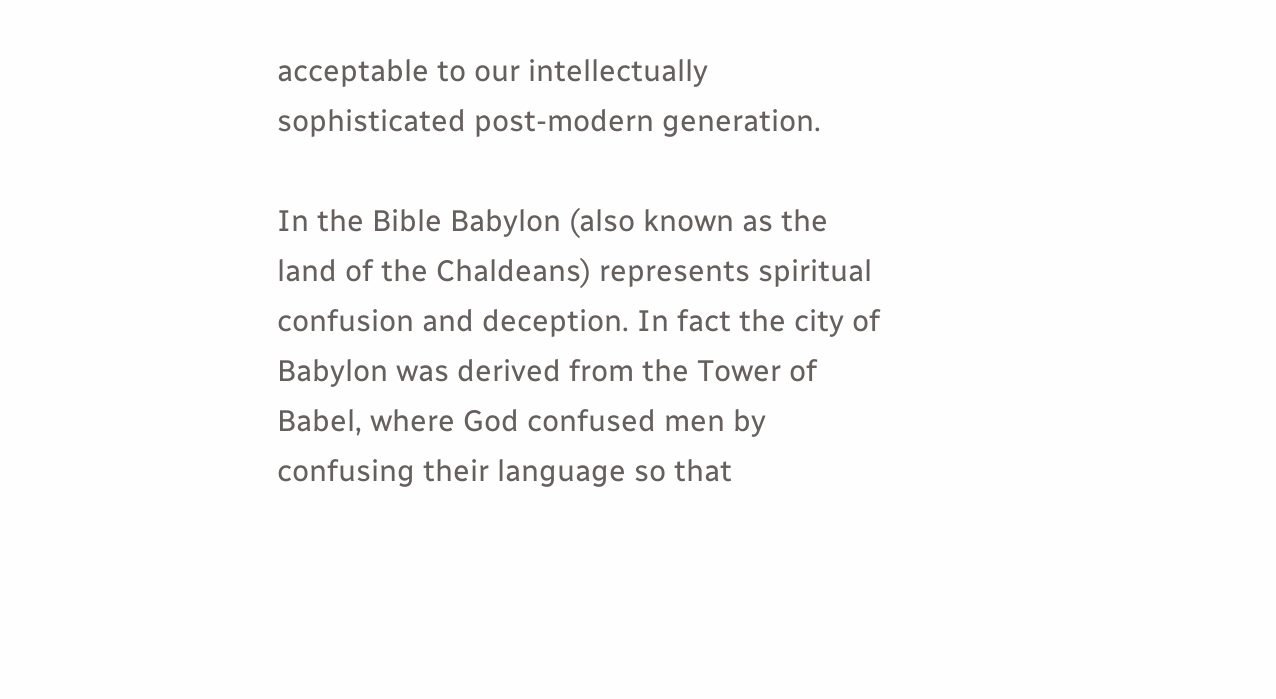acceptable to our intellectually sophisticated post-modern generation.

In the Bible Babylon (also known as the land of the Chaldeans) represents spiritual confusion and deception. In fact the city of Babylon was derived from the Tower of Babel, where God confused men by confusing their language so that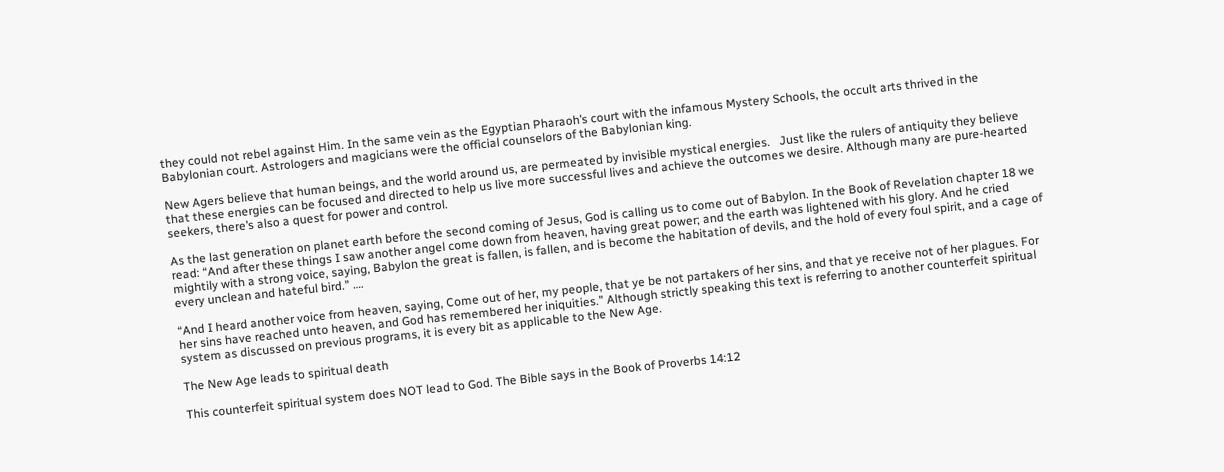they could not rebel against Him. In the same vein as the Egyptian Pharaoh’s court with the infamous Mystery Schools, the occult arts thrived in the Babylonian court. Astrologers and magicians were the official counselors of the Babylonian king.

New Agers believe that human beings, and the world around us, are permeated by invisible mystical energies.   Just like the rulers of antiquity they believe that these energies can be focused and directed to help us live more successful lives and achieve the outcomes we desire. Although many are pure-hearted seekers, there’s also a quest for power and control.

As the last generation on planet earth before the second coming of Jesus, God is calling us to come out of Babylon. In the Book of Revelation chapter 18 we read: “And after these things I saw another angel come down from heaven, having great power; and the earth was lightened with his glory. And he cried mightily with a strong voice, saying, Babylon the great is fallen, is fallen, and is become the habitation of devils, and the hold of every foul spirit, and a cage of every unclean and hateful bird.” ….

“And I heard another voice from heaven, saying, Come out of her, my people, that ye be not partakers of her sins, and that ye receive not of her plagues. For her sins have reached unto heaven, and God has remembered her iniquities.” Although strictly speaking this text is referring to another counterfeit spiritual system as discussed on previous programs, it is every bit as applicable to the New Age.

The New Age leads to spiritual death

This counterfeit spiritual system does NOT lead to God. The Bible says in the Book of Proverbs 14:12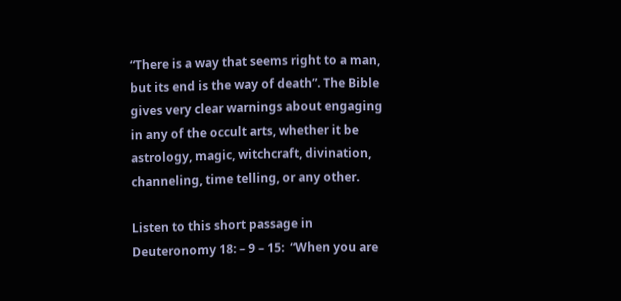“There is a way that seems right to a man, but its end is the way of death”. The Bible gives very clear warnings about engaging in any of the occult arts, whether it be astrology, magic, witchcraft, divination, channeling, time telling, or any other.

Listen to this short passage in Deuteronomy 18: – 9 – 15:  “When you are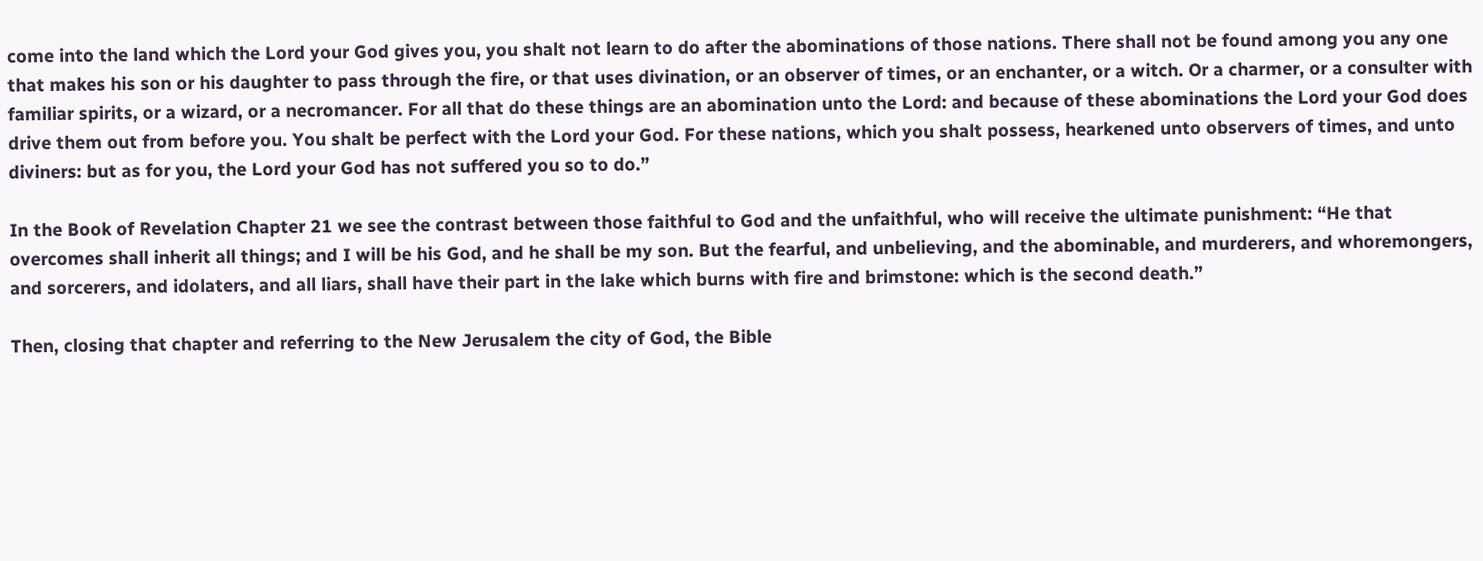come into the land which the Lord your God gives you, you shalt not learn to do after the abominations of those nations. There shall not be found among you any one that makes his son or his daughter to pass through the fire, or that uses divination, or an observer of times, or an enchanter, or a witch. Or a charmer, or a consulter with familiar spirits, or a wizard, or a necromancer. For all that do these things are an abomination unto the Lord: and because of these abominations the Lord your God does drive them out from before you. You shalt be perfect with the Lord your God. For these nations, which you shalt possess, hearkened unto observers of times, and unto diviners: but as for you, the Lord your God has not suffered you so to do.”

In the Book of Revelation Chapter 21 we see the contrast between those faithful to God and the unfaithful, who will receive the ultimate punishment: “He that overcomes shall inherit all things; and I will be his God, and he shall be my son. But the fearful, and unbelieving, and the abominable, and murderers, and whoremongers, and sorcerers, and idolaters, and all liars, shall have their part in the lake which burns with fire and brimstone: which is the second death.”

Then, closing that chapter and referring to the New Jerusalem the city of God, the Bible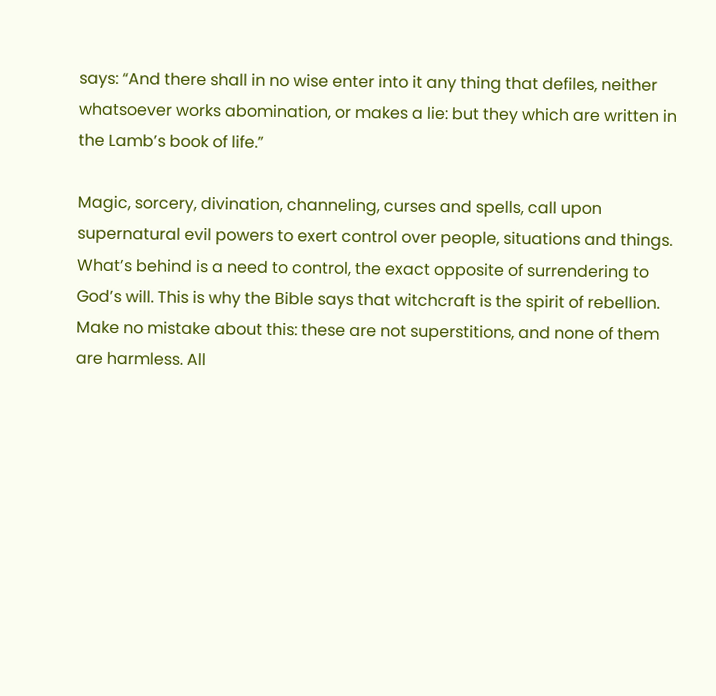says: “And there shall in no wise enter into it any thing that defiles, neither whatsoever works abomination, or makes a lie: but they which are written in the Lamb’s book of life.”

Magic, sorcery, divination, channeling, curses and spells, call upon supernatural evil powers to exert control over people, situations and things. What’s behind is a need to control, the exact opposite of surrendering to God’s will. This is why the Bible says that witchcraft is the spirit of rebellion. Make no mistake about this: these are not superstitions, and none of them are harmless. All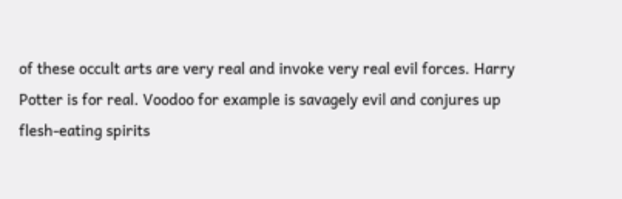of these occult arts are very real and invoke very real evil forces. Harry Potter is for real. Voodoo for example is savagely evil and conjures up flesh-eating spirits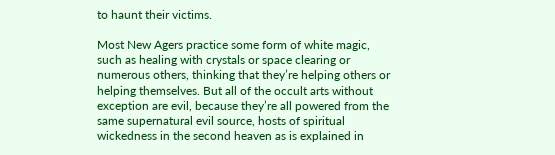to haunt their victims.

Most New Agers practice some form of white magic, such as healing with crystals or space clearing or numerous others, thinking that they’re helping others or helping themselves. But all of the occult arts without exception are evil, because they’re all powered from the same supernatural evil source, hosts of spiritual wickedness in the second heaven as is explained in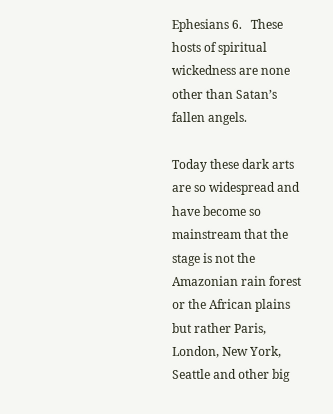Ephesians 6.   These hosts of spiritual wickedness are none other than Satan’s fallen angels.

Today these dark arts are so widespread and have become so mainstream that the stage is not the Amazonian rain forest or the African plains but rather Paris, London, New York, Seattle and other big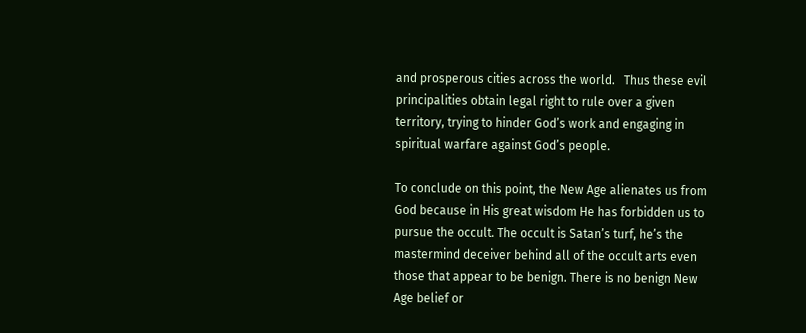and prosperous cities across the world.   Thus these evil principalities obtain legal right to rule over a given territory, trying to hinder God’s work and engaging in spiritual warfare against God’s people.

To conclude on this point, the New Age alienates us from God because in His great wisdom He has forbidden us to pursue the occult. The occult is Satan’s turf, he’s the mastermind deceiver behind all of the occult arts even those that appear to be benign. There is no benign New Age belief or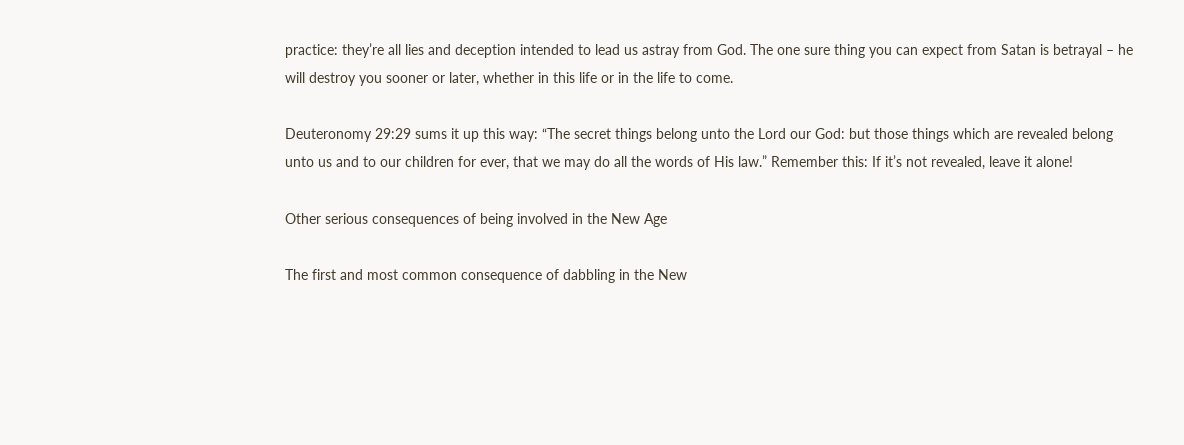practice: they’re all lies and deception intended to lead us astray from God. The one sure thing you can expect from Satan is betrayal – he will destroy you sooner or later, whether in this life or in the life to come.

Deuteronomy 29:29 sums it up this way: “The secret things belong unto the Lord our God: but those things which are revealed belong unto us and to our children for ever, that we may do all the words of His law.” Remember this: If it’s not revealed, leave it alone!

Other serious consequences of being involved in the New Age

The first and most common consequence of dabbling in the New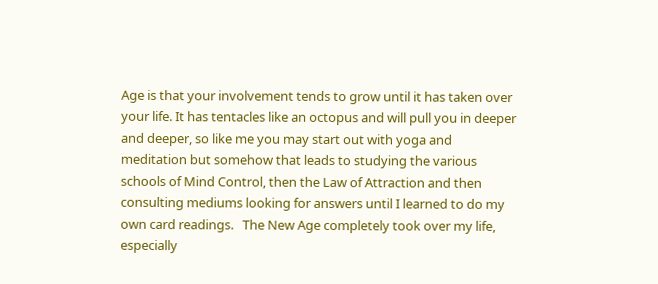Age is that your involvement tends to grow until it has taken over your life. It has tentacles like an octopus and will pull you in deeper and deeper, so like me you may start out with yoga and meditation but somehow that leads to studying the various schools of Mind Control, then the Law of Attraction and then consulting mediums looking for answers until I learned to do my own card readings.   The New Age completely took over my life, especially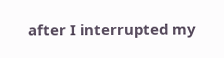after I interrupted my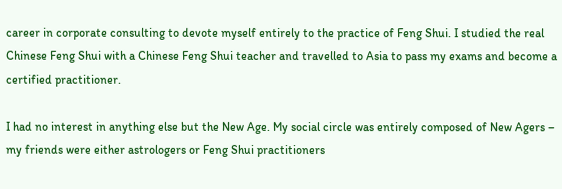career in corporate consulting to devote myself entirely to the practice of Feng Shui. I studied the real Chinese Feng Shui with a Chinese Feng Shui teacher and travelled to Asia to pass my exams and become a certified practitioner.

I had no interest in anything else but the New Age. My social circle was entirely composed of New Agers – my friends were either astrologers or Feng Shui practitioners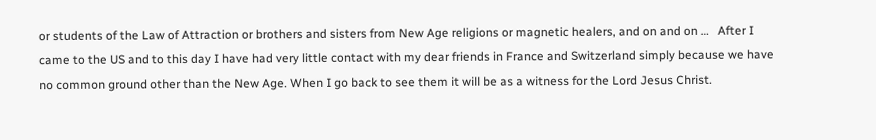or students of the Law of Attraction or brothers and sisters from New Age religions or magnetic healers, and on and on …   After I came to the US and to this day I have had very little contact with my dear friends in France and Switzerland simply because we have no common ground other than the New Age. When I go back to see them it will be as a witness for the Lord Jesus Christ.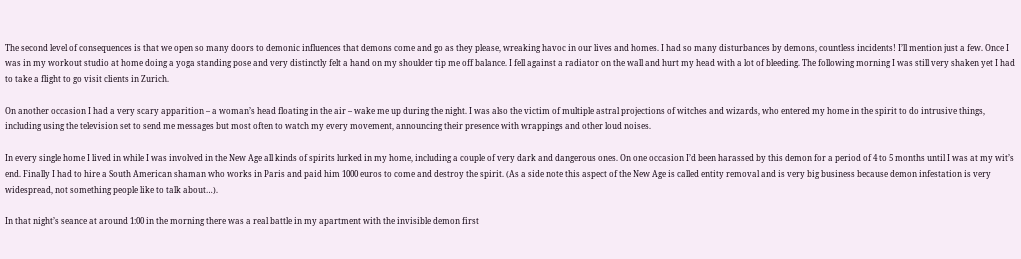The second level of consequences is that we open so many doors to demonic influences that demons come and go as they please, wreaking havoc in our lives and homes. I had so many disturbances by demons, countless incidents! I’ll mention just a few. Once I was in my workout studio at home doing a yoga standing pose and very distinctly felt a hand on my shoulder tip me off balance. I fell against a radiator on the wall and hurt my head with a lot of bleeding. The following morning I was still very shaken yet I had to take a flight to go visit clients in Zurich.

On another occasion I had a very scary apparition – a woman’s head floating in the air – wake me up during the night. I was also the victim of multiple astral projections of witches and wizards, who entered my home in the spirit to do intrusive things, including using the television set to send me messages but most often to watch my every movement, announcing their presence with wrappings and other loud noises.

In every single home I lived in while I was involved in the New Age all kinds of spirits lurked in my home, including a couple of very dark and dangerous ones. On one occasion I’d been harassed by this demon for a period of 4 to 5 months until I was at my wit’s end. Finally I had to hire a South American shaman who works in Paris and paid him 1000 euros to come and destroy the spirit. (As a side note this aspect of the New Age is called entity removal and is very big business because demon infestation is very widespread, not something people like to talk about…).

In that night’s seance at around 1:00 in the morning there was a real battle in my apartment with the invisible demon first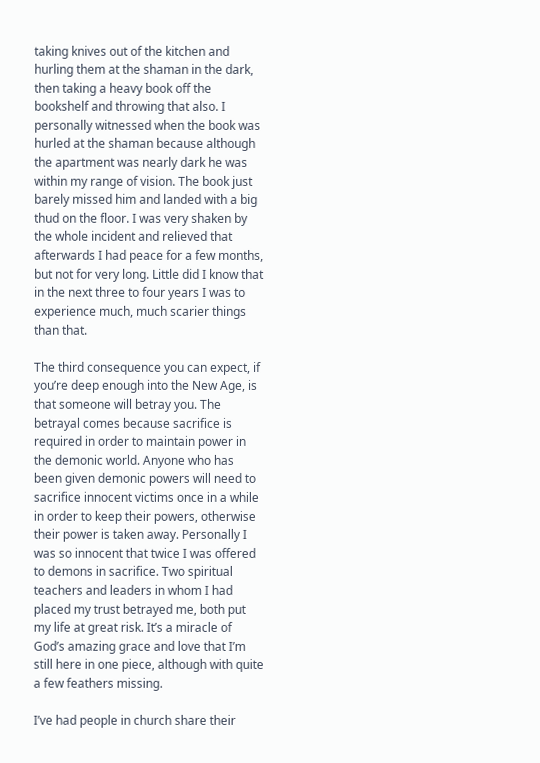taking knives out of the kitchen and hurling them at the shaman in the dark, then taking a heavy book off the bookshelf and throwing that also. I personally witnessed when the book was hurled at the shaman because although the apartment was nearly dark he was within my range of vision. The book just barely missed him and landed with a big thud on the floor. I was very shaken by the whole incident and relieved that afterwards I had peace for a few months, but not for very long. Little did I know that in the next three to four years I was to experience much, much scarier things than that.

The third consequence you can expect, if you’re deep enough into the New Age, is that someone will betray you. The betrayal comes because sacrifice is required in order to maintain power in the demonic world. Anyone who has been given demonic powers will need to sacrifice innocent victims once in a while in order to keep their powers, otherwise their power is taken away. Personally I was so innocent that twice I was offered to demons in sacrifice. Two spiritual teachers and leaders in whom I had placed my trust betrayed me, both put my life at great risk. It’s a miracle of God’s amazing grace and love that I’m still here in one piece, although with quite a few feathers missing.

I’ve had people in church share their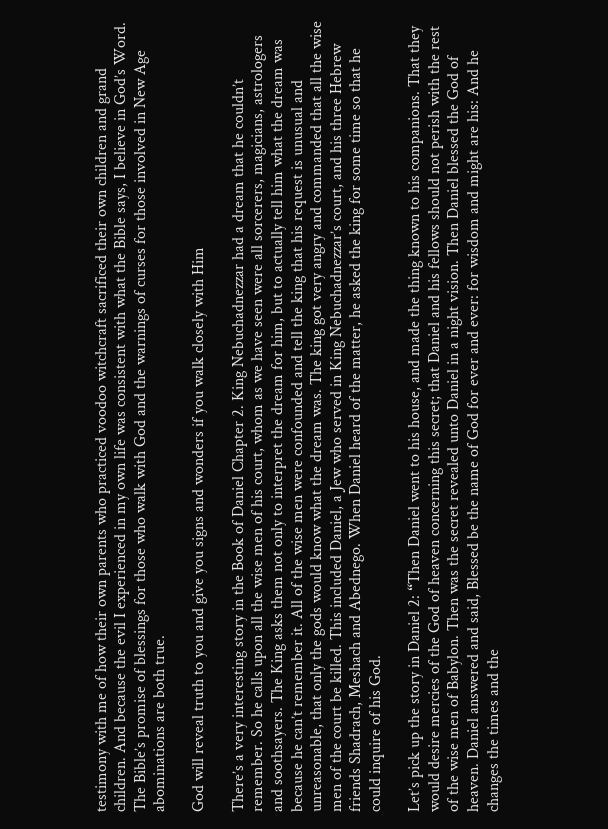testimony with me of how their own parents who practiced voodoo witchcraft sacrificed their own children and grand children. And because the evil I experienced in my own life was consistent with what the Bible says, I believe in God’s Word. The Bible’s promise of blessings for those who walk with God and the warnings of curses for those involved in New Age abominations are both true.

God will reveal truth to you and give you signs and wonders if you walk closely with Him

There’s a very interesting story in the Book of Daniel Chapter 2. King Nebuchadnezzar had a dream that he couldn’t remember. So he calls upon all the wise men of his court, whom as we have seen were all sorcerers, magicians, astrologers and soothsayers. The King asks them not only to interpret the dream for him, but to actually tell him what the dream was because he can’t remember it. All of the wise men were confounded and tell the king that his request is unusual and unreasonable, that only the gods would know what the dream was. The king got very angry and commanded that all the wise men of the court be killed. This included Daniel, a Jew who served in King Nebuchadnezzar’s court, and his three Hebrew friends Shadrach, Meshach and Abednego. When Daniel heard of the matter, he asked the king for some time so that he could inquire of his God.

Let’s pick up the story in Daniel 2: “Then Daniel went to his house, and made the thing known to his companions. That they would desire mercies of the God of heaven concerning this secret; that Daniel and his fellows should not perish with the rest of the wise men of Babylon. Then was the secret revealed unto Daniel in a night vision. Then Daniel blessed the God of heaven. Daniel answered and said, Blessed be the name of God for ever and ever: for wisdom and might are his: And he changes the times and the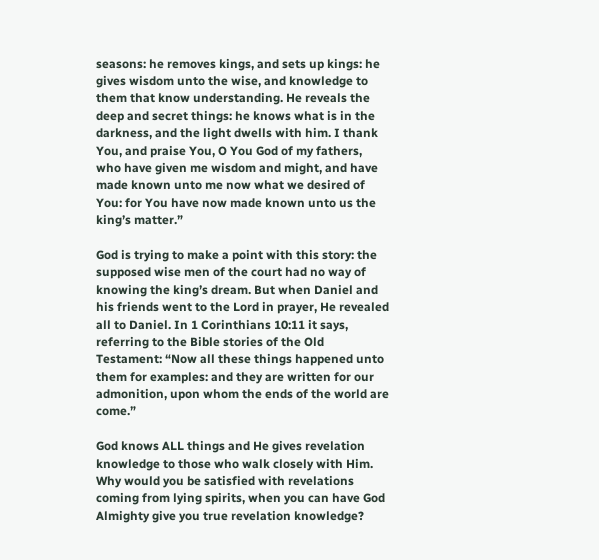seasons: he removes kings, and sets up kings: he gives wisdom unto the wise, and knowledge to them that know understanding. He reveals the deep and secret things: he knows what is in the darkness, and the light dwells with him. I thank You, and praise You, O You God of my fathers, who have given me wisdom and might, and have made known unto me now what we desired of You: for You have now made known unto us the king’s matter.”

God is trying to make a point with this story: the supposed wise men of the court had no way of knowing the king’s dream. But when Daniel and his friends went to the Lord in prayer, He revealed all to Daniel. In 1 Corinthians 10:11 it says, referring to the Bible stories of the Old Testament: “Now all these things happened unto them for examples: and they are written for our admonition, upon whom the ends of the world are come.”

God knows ALL things and He gives revelation knowledge to those who walk closely with Him. Why would you be satisfied with revelations coming from lying spirits, when you can have God Almighty give you true revelation knowledge?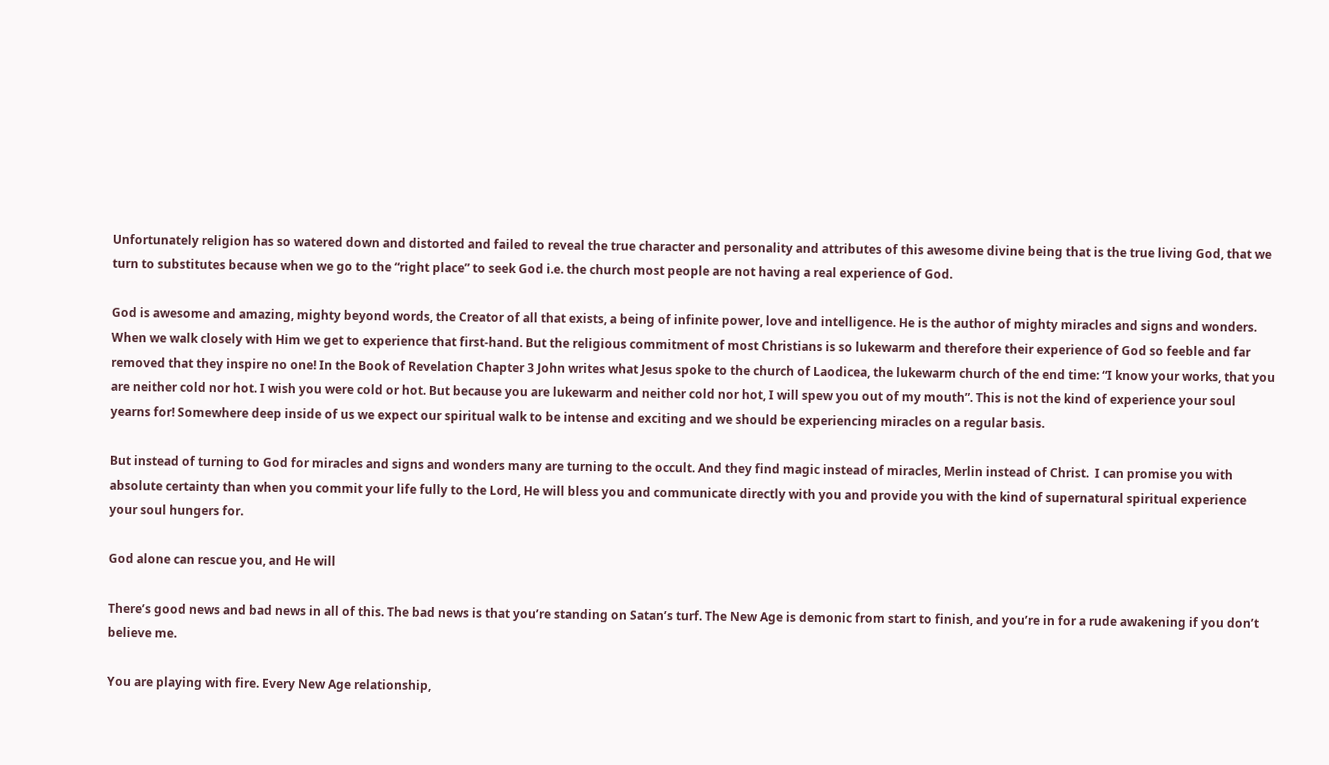Unfortunately religion has so watered down and distorted and failed to reveal the true character and personality and attributes of this awesome divine being that is the true living God, that we turn to substitutes because when we go to the “right place” to seek God i.e. the church most people are not having a real experience of God.

God is awesome and amazing, mighty beyond words, the Creator of all that exists, a being of infinite power, love and intelligence. He is the author of mighty miracles and signs and wonders. When we walk closely with Him we get to experience that first-hand. But the religious commitment of most Christians is so lukewarm and therefore their experience of God so feeble and far removed that they inspire no one! In the Book of Revelation Chapter 3 John writes what Jesus spoke to the church of Laodicea, the lukewarm church of the end time: “I know your works, that you are neither cold nor hot. I wish you were cold or hot. But because you are lukewarm and neither cold nor hot, I will spew you out of my mouth”. This is not the kind of experience your soul yearns for! Somewhere deep inside of us we expect our spiritual walk to be intense and exciting and we should be experiencing miracles on a regular basis.

But instead of turning to God for miracles and signs and wonders many are turning to the occult. And they find magic instead of miracles, Merlin instead of Christ.  I can promise you with absolute certainty than when you commit your life fully to the Lord, He will bless you and communicate directly with you and provide you with the kind of supernatural spiritual experience your soul hungers for.

God alone can rescue you, and He will

There’s good news and bad news in all of this. The bad news is that you’re standing on Satan’s turf. The New Age is demonic from start to finish, and you’re in for a rude awakening if you don’t believe me.

You are playing with fire. Every New Age relationship,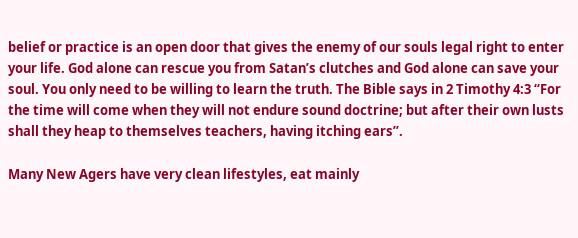belief or practice is an open door that gives the enemy of our souls legal right to enter your life. God alone can rescue you from Satan’s clutches and God alone can save your soul. You only need to be willing to learn the truth. The Bible says in 2 Timothy 4:3 “For the time will come when they will not endure sound doctrine; but after their own lusts shall they heap to themselves teachers, having itching ears”.

Many New Agers have very clean lifestyles, eat mainly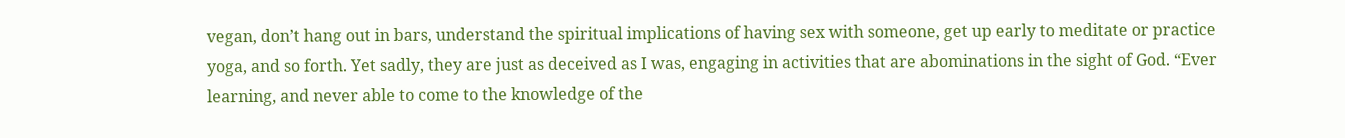vegan, don’t hang out in bars, understand the spiritual implications of having sex with someone, get up early to meditate or practice yoga, and so forth. Yet sadly, they are just as deceived as I was, engaging in activities that are abominations in the sight of God. “Ever learning, and never able to come to the knowledge of the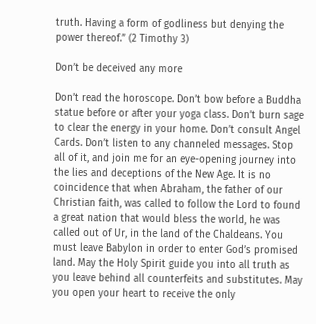truth. Having a form of godliness but denying the power thereof.” (2 Timothy 3)

Don’t be deceived any more

Don’t read the horoscope. Don’t bow before a Buddha statue before or after your yoga class. Don’t burn sage to clear the energy in your home. Don’t consult Angel Cards. Don’t listen to any channeled messages. Stop all of it, and join me for an eye-opening journey into the lies and deceptions of the New Age. It is no coincidence that when Abraham, the father of our Christian faith, was called to follow the Lord to found a great nation that would bless the world, he was called out of Ur, in the land of the Chaldeans. You must leave Babylon in order to enter God’s promised land. May the Holy Spirit guide you into all truth as you leave behind all counterfeits and substitutes. May you open your heart to receive the only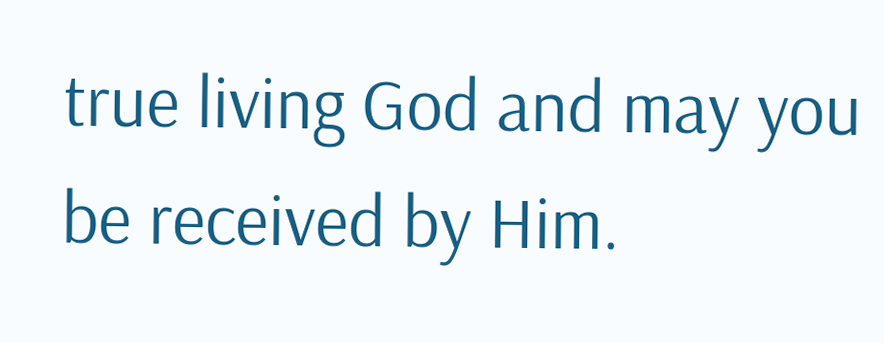true living God and may you be received by Him.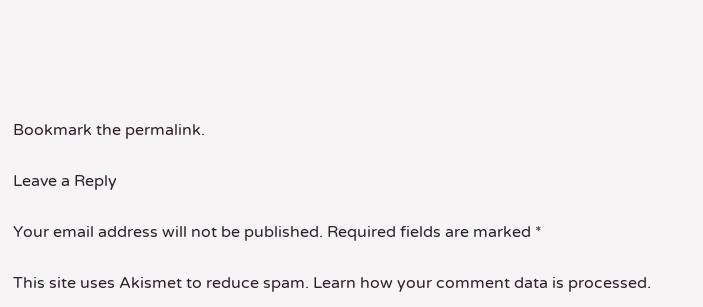Bookmark the permalink.

Leave a Reply

Your email address will not be published. Required fields are marked *

This site uses Akismet to reduce spam. Learn how your comment data is processed.